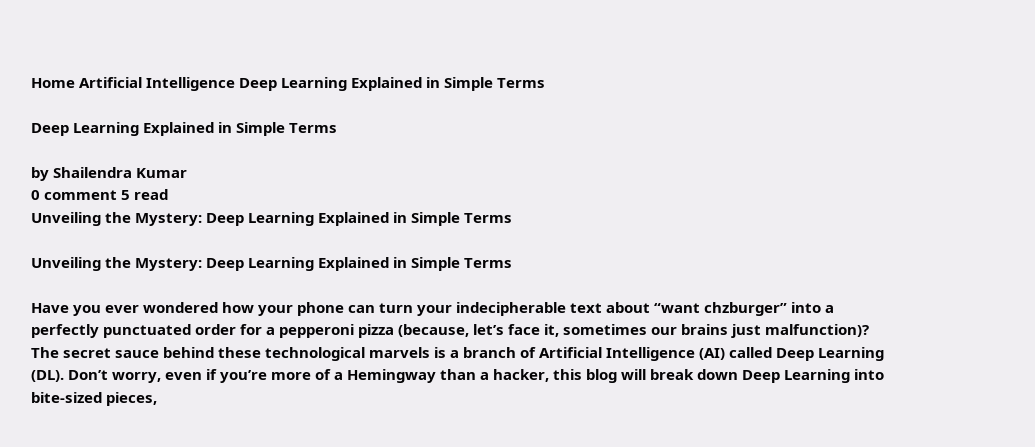Home Artificial Intelligence Deep Learning Explained in Simple Terms

Deep Learning Explained in Simple Terms

by Shailendra Kumar
0 comment 5 read
Unveiling the Mystery: Deep Learning Explained in Simple Terms

Unveiling the Mystery: Deep Learning Explained in Simple Terms

Have you ever wondered how your phone can turn your indecipherable text about “want chzburger” into a perfectly punctuated order for a pepperoni pizza (because, let’s face it, sometimes our brains just malfunction)? The secret sauce behind these technological marvels is a branch of Artificial Intelligence (AI) called Deep Learning (DL). Don’t worry, even if you’re more of a Hemingway than a hacker, this blog will break down Deep Learning into bite-sized pieces,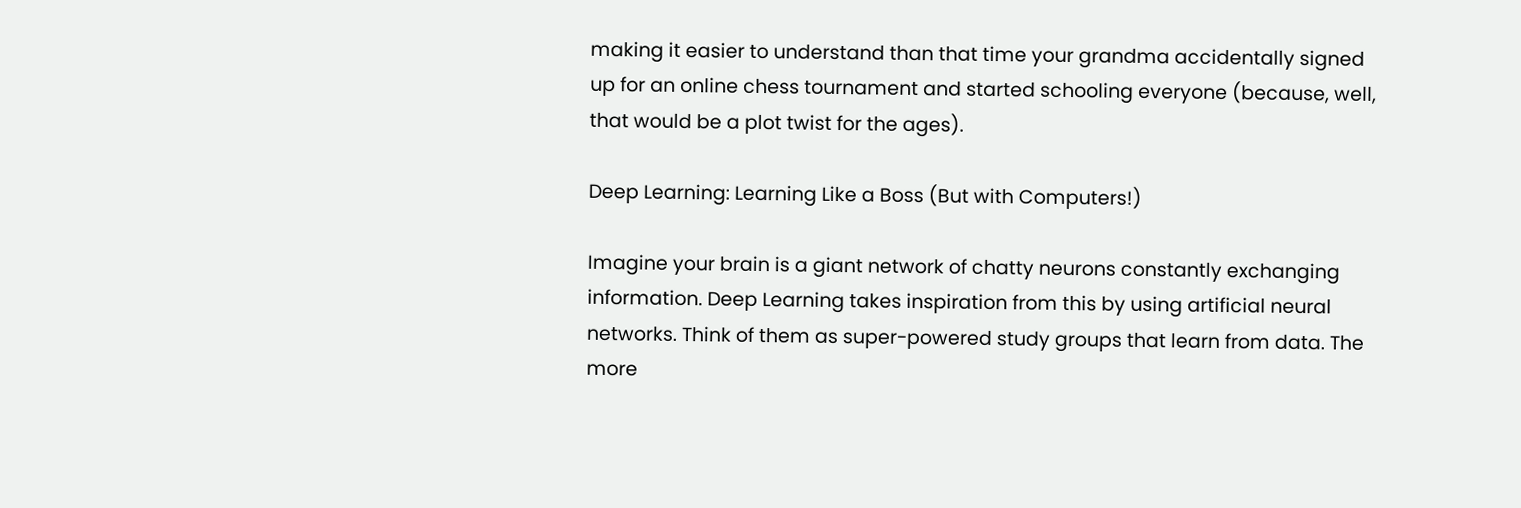making it easier to understand than that time your grandma accidentally signed up for an online chess tournament and started schooling everyone (because, well, that would be a plot twist for the ages).

Deep Learning: Learning Like a Boss (But with Computers!)

Imagine your brain is a giant network of chatty neurons constantly exchanging information. Deep Learning takes inspiration from this by using artificial neural networks. Think of them as super-powered study groups that learn from data. The more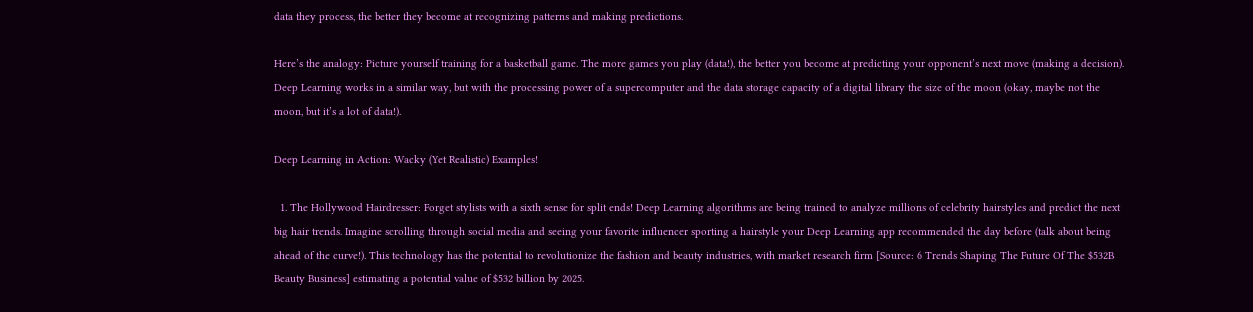data they process, the better they become at recognizing patterns and making predictions.

Here’s the analogy: Picture yourself training for a basketball game. The more games you play (data!), the better you become at predicting your opponent’s next move (making a decision). Deep Learning works in a similar way, but with the processing power of a supercomputer and the data storage capacity of a digital library the size of the moon (okay, maybe not the moon, but it’s a lot of data!).

Deep Learning in Action: Wacky (Yet Realistic) Examples!

  1. The Hollywood Hairdresser: Forget stylists with a sixth sense for split ends! Deep Learning algorithms are being trained to analyze millions of celebrity hairstyles and predict the next big hair trends. Imagine scrolling through social media and seeing your favorite influencer sporting a hairstyle your Deep Learning app recommended the day before (talk about being ahead of the curve!). This technology has the potential to revolutionize the fashion and beauty industries, with market research firm [Source: 6 Trends Shaping The Future Of The $532B Beauty Business] estimating a potential value of $532 billion by 2025.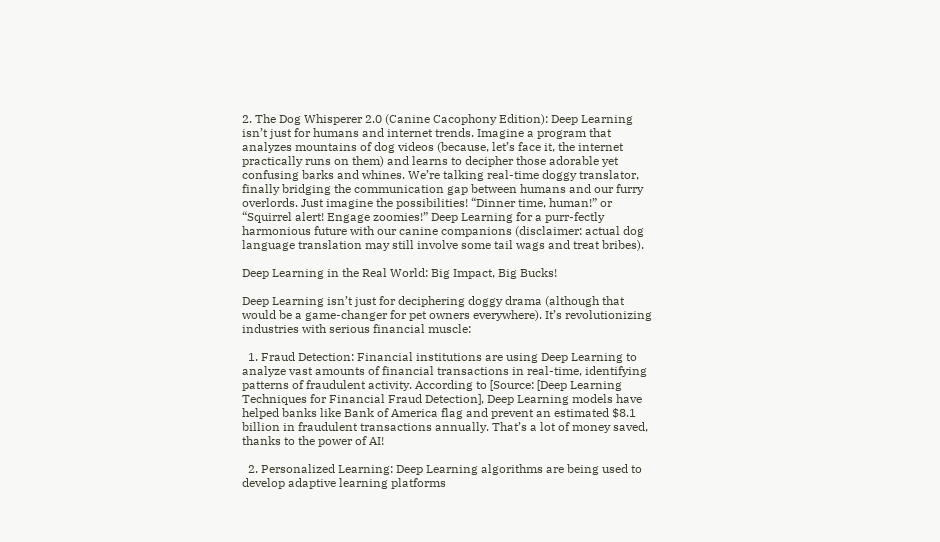2. The Dog Whisperer 2.0 (Canine Cacophony Edition): Deep Learning isn’t just for humans and internet trends. Imagine a program that analyzes mountains of dog videos (because, let’s face it, the internet practically runs on them) and learns to decipher those adorable yet confusing barks and whines. We’re talking real-time doggy translator, finally bridging the communication gap between humans and our furry overlords. Just imagine the possibilities! “Dinner time, human!” or “Squirrel alert! Engage zoomies!” Deep Learning for a purr-fectly harmonious future with our canine companions (disclaimer: actual dog language translation may still involve some tail wags and treat bribes).

Deep Learning in the Real World: Big Impact, Big Bucks!

Deep Learning isn’t just for deciphering doggy drama (although that would be a game-changer for pet owners everywhere). It’s revolutionizing industries with serious financial muscle:

  1. Fraud Detection: Financial institutions are using Deep Learning to analyze vast amounts of financial transactions in real-time, identifying patterns of fraudulent activity. According to [Source: [Deep Learning Techniques for Financial Fraud Detection], Deep Learning models have helped banks like Bank of America flag and prevent an estimated $8.1 billion in fraudulent transactions annually. That’s a lot of money saved, thanks to the power of AI!

  2. Personalized Learning: Deep Learning algorithms are being used to develop adaptive learning platforms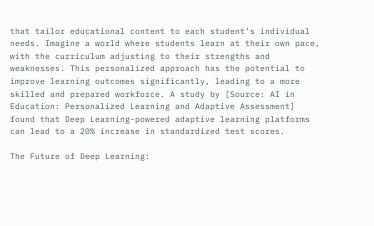that tailor educational content to each student’s individual needs. Imagine a world where students learn at their own pace, with the curriculum adjusting to their strengths and weaknesses. This personalized approach has the potential to improve learning outcomes significantly, leading to a more skilled and prepared workforce. A study by [Source: AI in Education: Personalized Learning and Adaptive Assessment] found that Deep Learning-powered adaptive learning platforms can lead to a 20% increase in standardized test scores.

The Future of Deep Learning: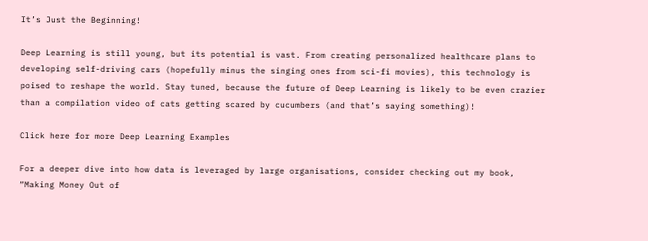It’s Just the Beginning!

Deep Learning is still young, but its potential is vast. From creating personalized healthcare plans to developing self-driving cars (hopefully minus the singing ones from sci-fi movies), this technology is poised to reshape the world. Stay tuned, because the future of Deep Learning is likely to be even crazier than a compilation video of cats getting scared by cucumbers (and that’s saying something)!

Click here for more Deep Learning Examples

For a deeper dive into how data is leveraged by large organisations, consider checking out my book, “Making Money Out of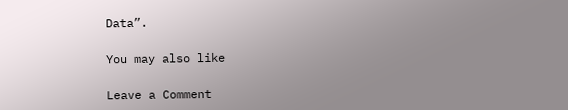Data”.

You may also like

Leave a Comment